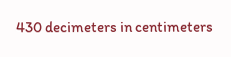430 decimeters in centimeters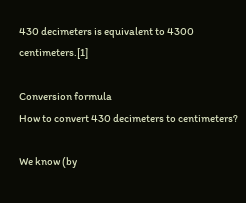430 decimeters is equivalent to 4300 centimeters.[1]

Conversion formula
How to convert 430 decimeters to centimeters?

We know (by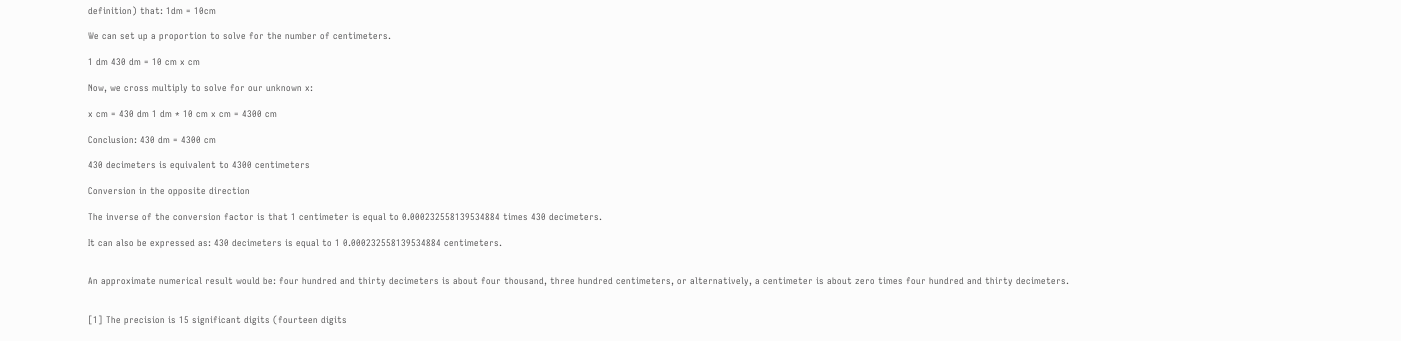definition) that: 1dm = 10cm

We can set up a proportion to solve for the number of centimeters.

1 dm 430 dm = 10 cm x cm

Now, we cross multiply to solve for our unknown x:

x cm = 430 dm 1 dm * 10 cm x cm = 4300 cm

Conclusion: 430 dm = 4300 cm

430 decimeters is equivalent to 4300 centimeters

Conversion in the opposite direction

The inverse of the conversion factor is that 1 centimeter is equal to 0.000232558139534884 times 430 decimeters.

It can also be expressed as: 430 decimeters is equal to 1 0.000232558139534884 centimeters.


An approximate numerical result would be: four hundred and thirty decimeters is about four thousand, three hundred centimeters, or alternatively, a centimeter is about zero times four hundred and thirty decimeters.


[1] The precision is 15 significant digits (fourteen digits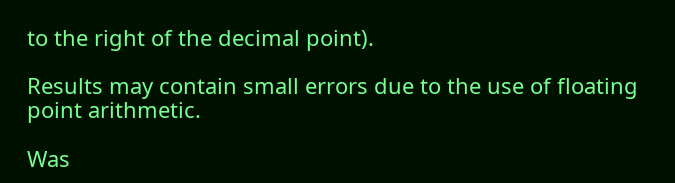to the right of the decimal point).

Results may contain small errors due to the use of floating point arithmetic.

Was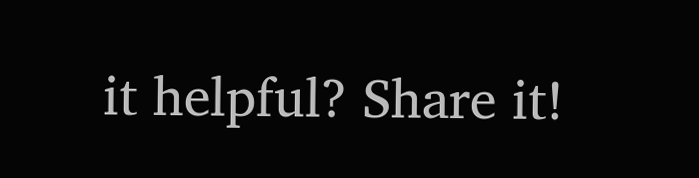it helpful? Share it!